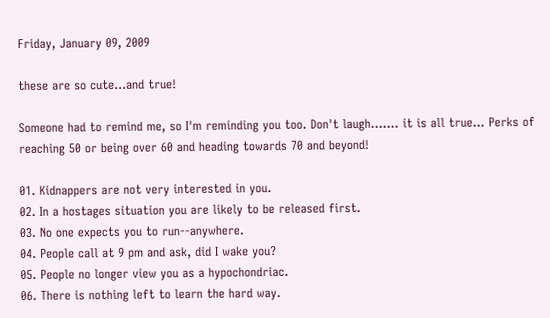Friday, January 09, 2009

these are so cute...and true!

Someone had to remind me, so I'm reminding you too. Don't laugh....... it is all true... Perks of reaching 50 or being over 60 and heading towards 70 and beyond!

01. Kidnappers are not very interested in you.
02. In a hostages situation you are likely to be released first.
03. No one expects you to run--anywhere.
04. People call at 9 pm and ask, did I wake you?
05. People no longer view you as a hypochondriac.
06. There is nothing left to learn the hard way.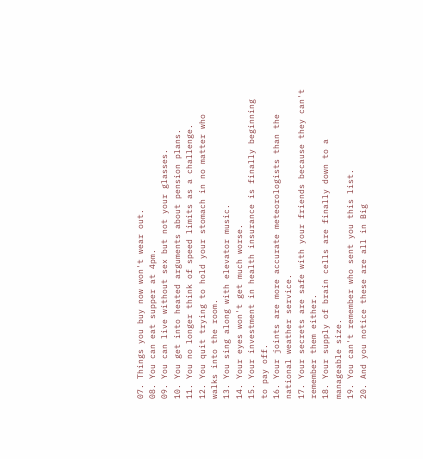07. Things you buy now won't wear out.
08. You can eat supper at 4pm.
09. You can live without sex but not your glasses.
10. You get into heated arguments about pension plans.
11. You no longer think of speed limits as a challenge.
12. You quit trying to hold your stomach in no matter who walks into the room.
13. You sing along with elevator music.
14. Your eyes won't get much worse.
15. Your investment in health insurance is finally beginning to pay off.
16. Your joints are more accurate meteorologists than the national weather service.
17. Your secrets are safe with your friends because they can't remember them either.
18. Your supply of brain cells are finally down to a manageable size.
19. You can't remember who sent you this list.
20. And you notice these are all in Big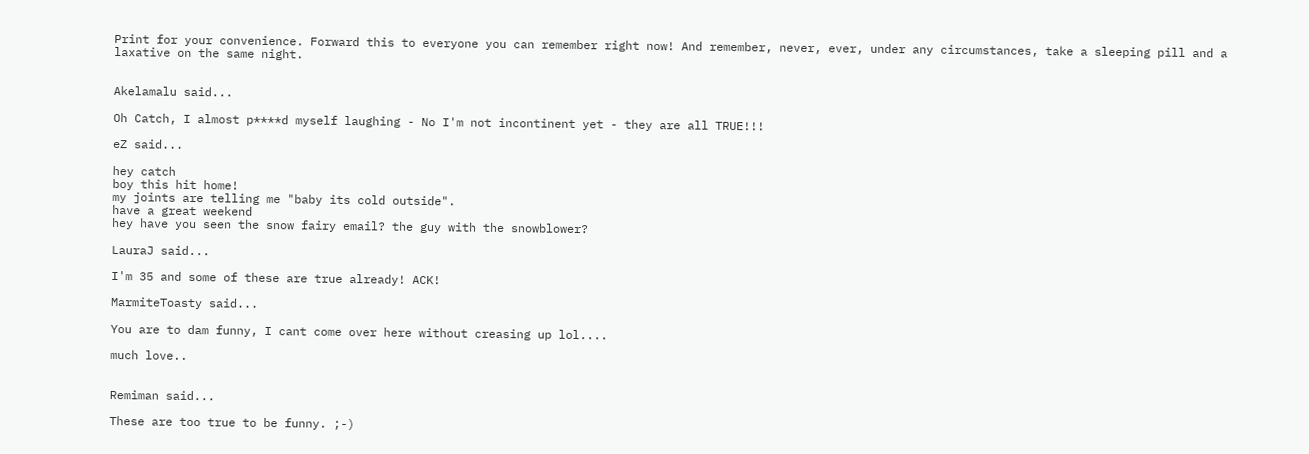Print for your convenience. Forward this to everyone you can remember right now! And remember, never, ever, under any circumstances, take a sleeping pill and a laxative on the same night.


Akelamalu said...

Oh Catch, I almost p****d myself laughing - No I'm not incontinent yet - they are all TRUE!!!

eZ said...

hey catch
boy this hit home!
my joints are telling me "baby its cold outside".
have a great weekend
hey have you seen the snow fairy email? the guy with the snowblower?

LauraJ said...

I'm 35 and some of these are true already! ACK!

MarmiteToasty said...

You are to dam funny, I cant come over here without creasing up lol....

much love..


Remiman said...

These are too true to be funny. ;-)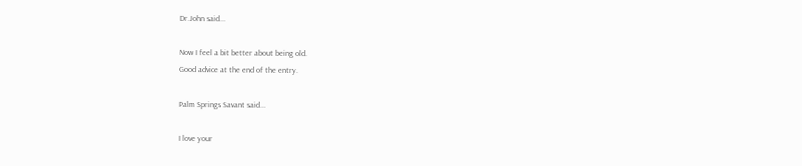Dr.John said...

Now I feel a bit better about being old.
Good advice at the end of the entry.

Palm Springs Savant said...

I love your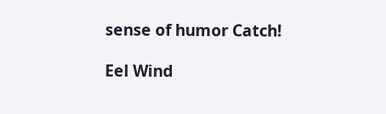sense of humor Catch!

Eel Wind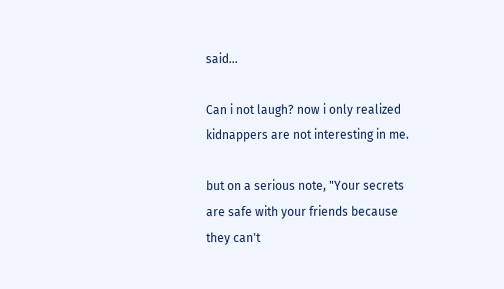said...

Can i not laugh? now i only realized kidnappers are not interesting in me.

but on a serious note, "Your secrets are safe with your friends because they can't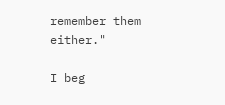remember them either."

I beg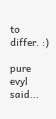to differ. :)

pure evyl said...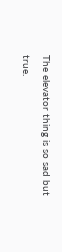The elevator thing is so sad but true.